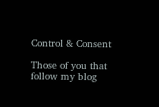Control & Consent

Those of you that follow my blog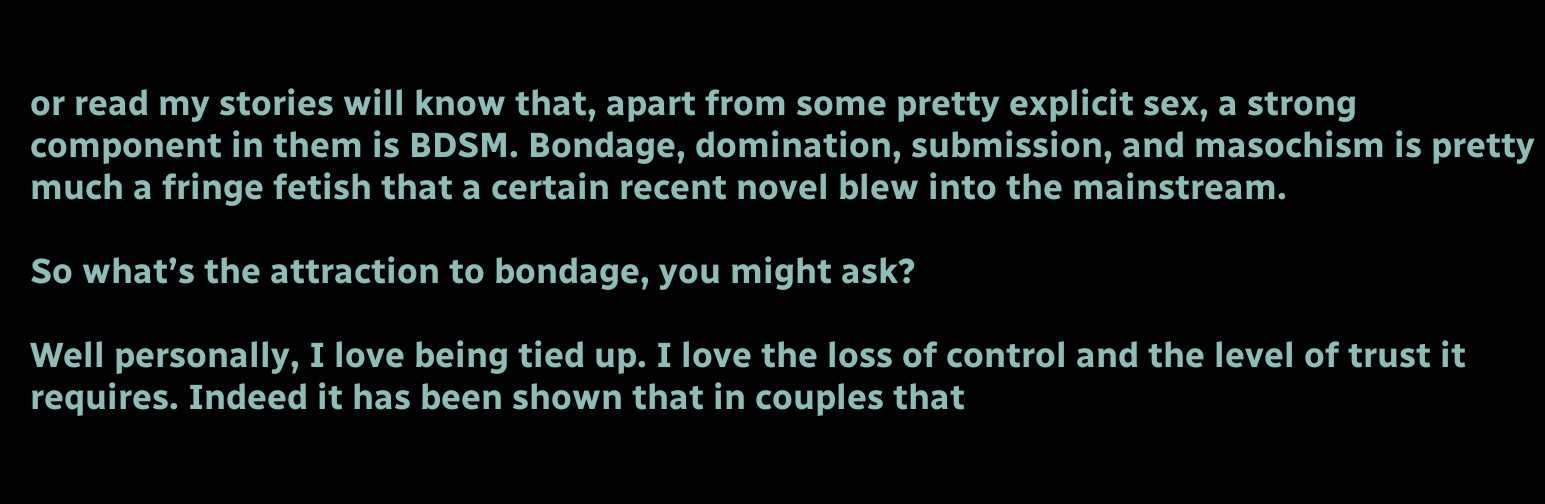or read my stories will know that, apart from some pretty explicit sex, a strong component in them is BDSM. Bondage, domination, submission, and masochism is pretty much a fringe fetish that a certain recent novel blew into the mainstream.

So what’s the attraction to bondage, you might ask?

Well personally, I love being tied up. I love the loss of control and the level of trust it requires. Indeed it has been shown that in couples that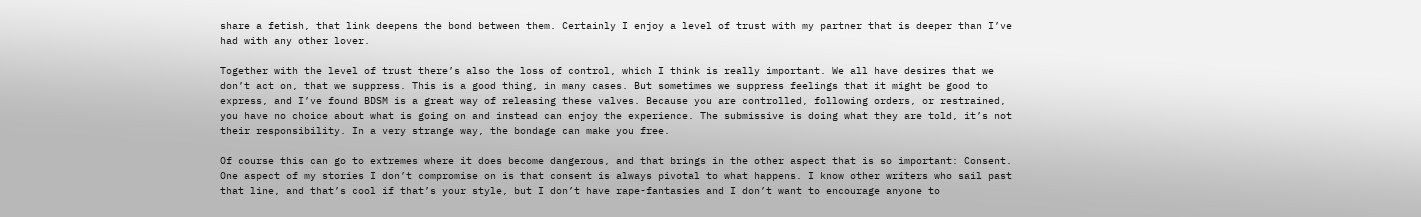share a fetish, that link deepens the bond between them. Certainly I enjoy a level of trust with my partner that is deeper than I’ve had with any other lover.

Together with the level of trust there’s also the loss of control, which I think is really important. We all have desires that we don’t act on, that we suppress. This is a good thing, in many cases. But sometimes we suppress feelings that it might be good to express, and I’ve found BDSM is a great way of releasing these valves. Because you are controlled, following orders, or restrained, you have no choice about what is going on and instead can enjoy the experience. The submissive is doing what they are told, it’s not their responsibility. In a very strange way, the bondage can make you free.

Of course this can go to extremes where it does become dangerous, and that brings in the other aspect that is so important: Consent. One aspect of my stories I don’t compromise on is that consent is always pivotal to what happens. I know other writers who sail past that line, and that’s cool if that’s your style, but I don’t have rape-fantasies and I don’t want to encourage anyone to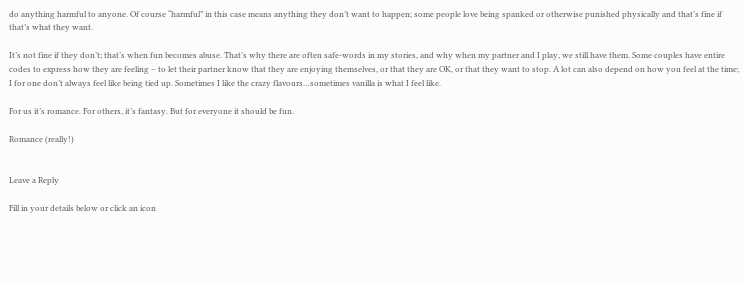do anything harmful to anyone. Of course “harmful” in this case means anything they don’t want to happen; some people love being spanked or otherwise punished physically and that’s fine if that’s what they want.

It’s not fine if they don’t; that’s when fun becomes abuse. That’s why there are often safe-words in my stories, and why when my partner and I play, we still have them. Some couples have entire codes to express how they are feeling – to let their partner know that they are enjoying themselves, or that they are OK, or that they want to stop. A lot can also depend on how you feel at the time; I for one don’t always feel like being tied up. Sometimes I like the crazy flavours…sometimes vanilla is what I feel like.

For us it’s romance. For others, it’s fantasy. But for everyone it should be fun.

Romance (really!)


Leave a Reply

Fill in your details below or click an icon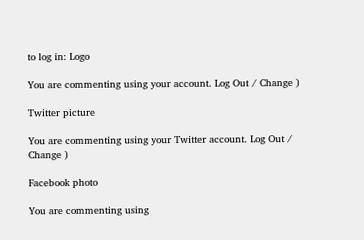to log in: Logo

You are commenting using your account. Log Out / Change )

Twitter picture

You are commenting using your Twitter account. Log Out / Change )

Facebook photo

You are commenting using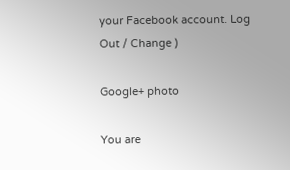your Facebook account. Log Out / Change )

Google+ photo

You are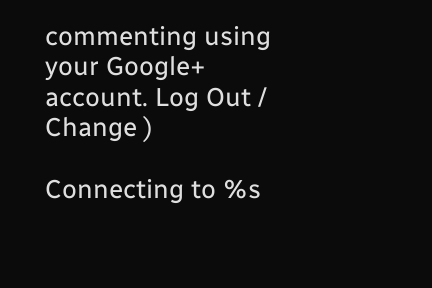commenting using your Google+ account. Log Out / Change )

Connecting to %s